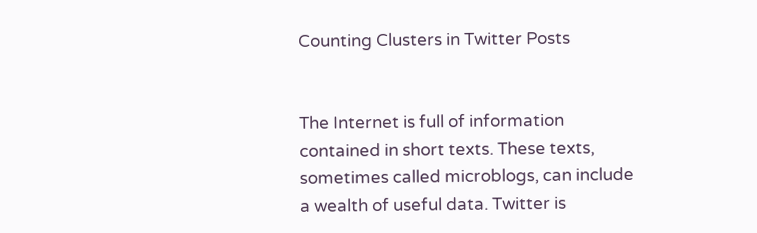Counting Clusters in Twitter Posts


The Internet is full of information contained in short texts. These texts, sometimes called microblogs, can include a wealth of useful data. Twitter is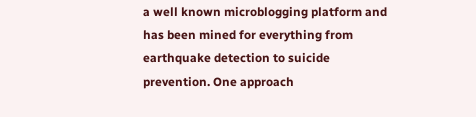a well known microblogging platform and has been mined for everything from earthquake detection to suicide prevention. One approach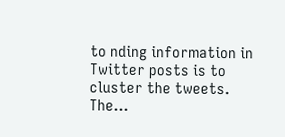to nding information in Twitter posts is to cluster the tweets. The…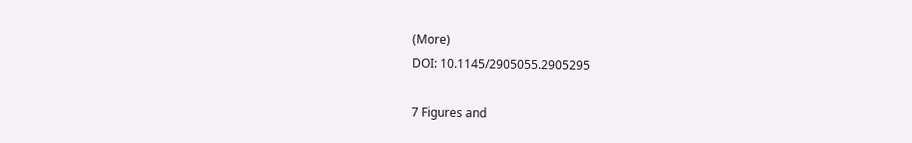(More)
DOI: 10.1145/2905055.2905295

7 Figures and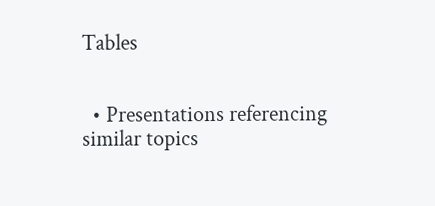Tables


  • Presentations referencing similar topics